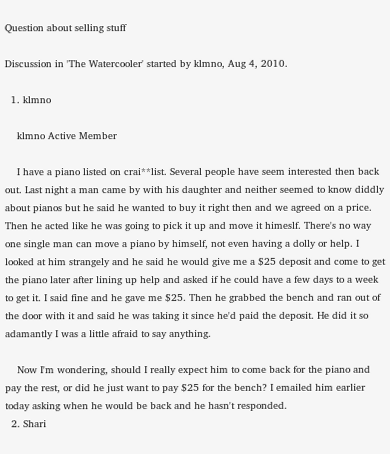Question about selling stuff

Discussion in 'The Watercooler' started by klmno, Aug 4, 2010.

  1. klmno

    klmno Active Member

    I have a piano listed on crai**list. Several people have seem interested then back out. Last night a man came by with his daughter and neither seemed to know diddly about pianos but he said he wanted to buy it right then and we agreed on a price. Then he acted like he was going to pick it up and move it himeslf. There's no way one single man can move a piano by himself, not even having a dolly or help. I looked at him strangely and he said he would give me a $25 deposit and come to get the piano later after lining up help and asked if he could have a few days to a week to get it. I said fine and he gave me $25. Then he grabbed the bench and ran out of the door with it and said he was taking it since he'd paid the deposit. He did it so adamantly I was a little afraid to say anything.

    Now I'm wondering, should I really expect him to come back for the piano and pay the rest, or did he just want to pay $25 for the bench? I emailed him earlier today asking when he would be back and he hasn't responded.
  2. Shari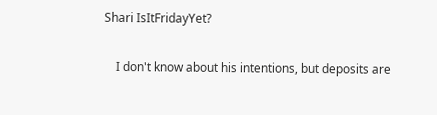Shari IsItFridayYet?

    I don't know about his intentions, but deposits are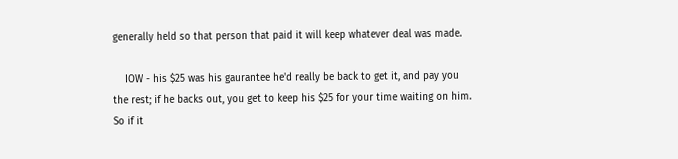generally held so that person that paid it will keep whatever deal was made.

    IOW - his $25 was his gaurantee he'd really be back to get it, and pay you the rest; if he backs out, you get to keep his $25 for your time waiting on him. So if it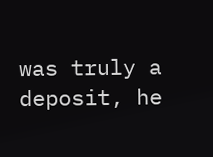was truly a deposit, he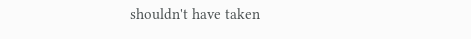shouldn't have taken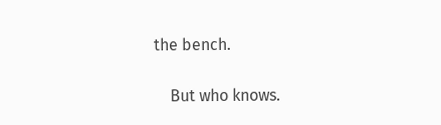the bench.

    But who knows.